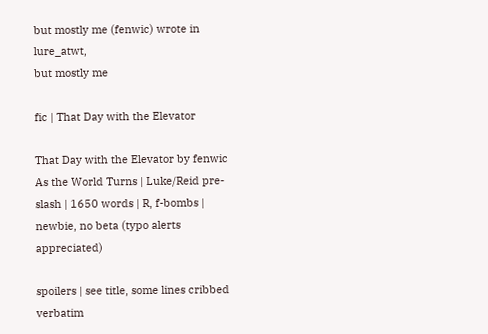but mostly me (fenwic) wrote in lure_atwt,
but mostly me

fic | That Day with the Elevator

That Day with the Elevator by fenwic
As the World Turns | Luke/Reid pre-slash | 1650 words | R, f-bombs | newbie, no beta (typo alerts appreciated)

spoilers | see title, some lines cribbed verbatim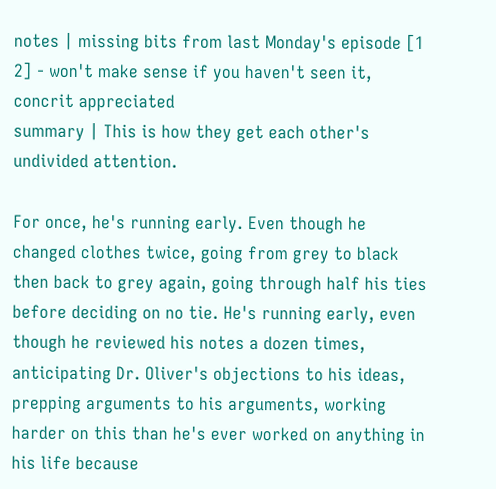notes | missing bits from last Monday's episode [1 2] - won't make sense if you haven't seen it, concrit appreciated
summary | This is how they get each other's undivided attention.

For once, he's running early. Even though he changed clothes twice, going from grey to black then back to grey again, going through half his ties before deciding on no tie. He's running early, even though he reviewed his notes a dozen times, anticipating Dr. Oliver's objections to his ideas, prepping arguments to his arguments, working harder on this than he's ever worked on anything in his life because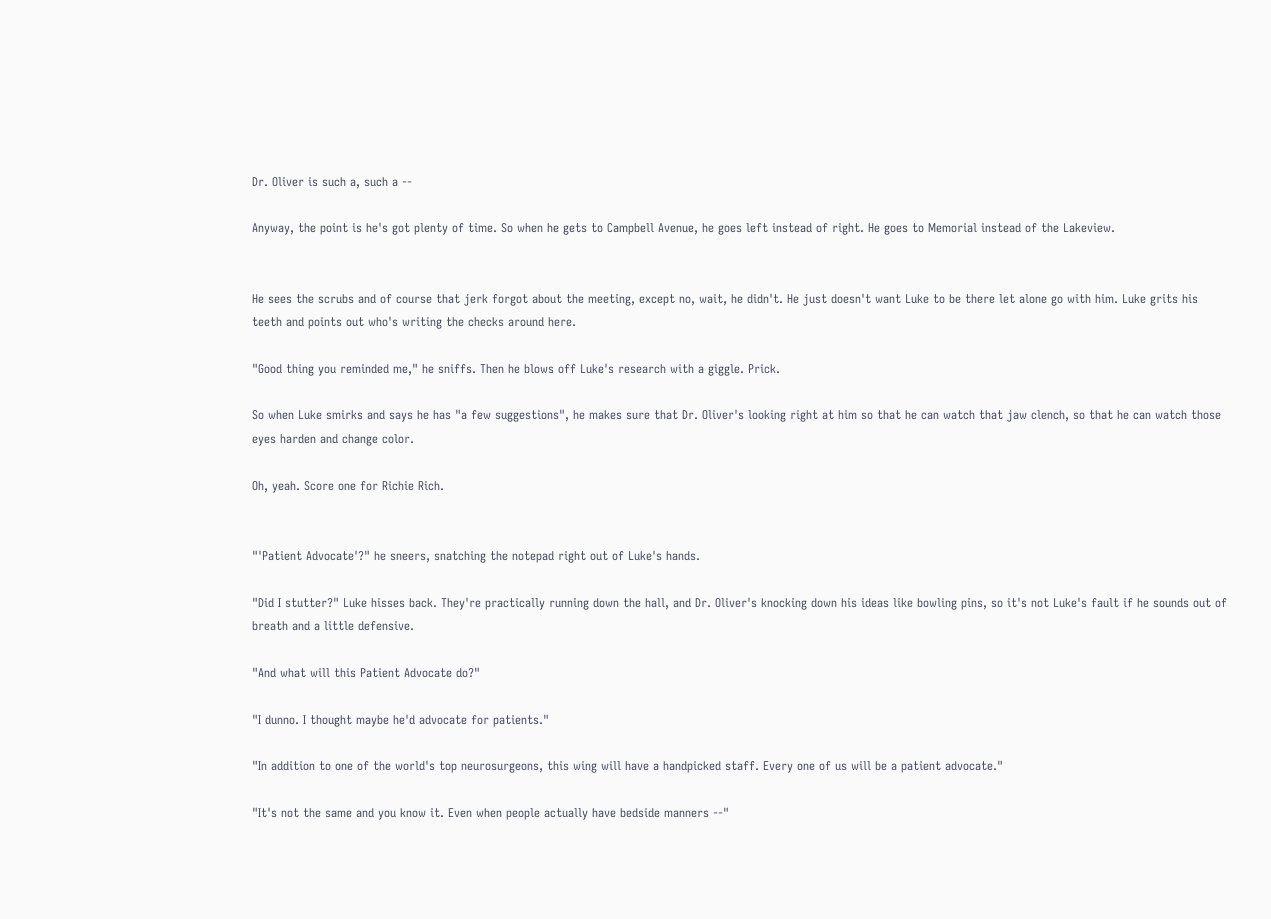Dr. Oliver is such a, such a --

Anyway, the point is he's got plenty of time. So when he gets to Campbell Avenue, he goes left instead of right. He goes to Memorial instead of the Lakeview.


He sees the scrubs and of course that jerk forgot about the meeting, except no, wait, he didn't. He just doesn't want Luke to be there let alone go with him. Luke grits his teeth and points out who's writing the checks around here.

"Good thing you reminded me," he sniffs. Then he blows off Luke's research with a giggle. Prick.

So when Luke smirks and says he has "a few suggestions", he makes sure that Dr. Oliver's looking right at him so that he can watch that jaw clench, so that he can watch those eyes harden and change color.

Oh, yeah. Score one for Richie Rich.


"'Patient Advocate'?" he sneers, snatching the notepad right out of Luke's hands.

"Did I stutter?" Luke hisses back. They're practically running down the hall, and Dr. Oliver's knocking down his ideas like bowling pins, so it's not Luke's fault if he sounds out of breath and a little defensive.

"And what will this Patient Advocate do?"

"I dunno. I thought maybe he'd advocate for patients."

"In addition to one of the world's top neurosurgeons, this wing will have a handpicked staff. Every one of us will be a patient advocate."

"It's not the same and you know it. Even when people actually have bedside manners --"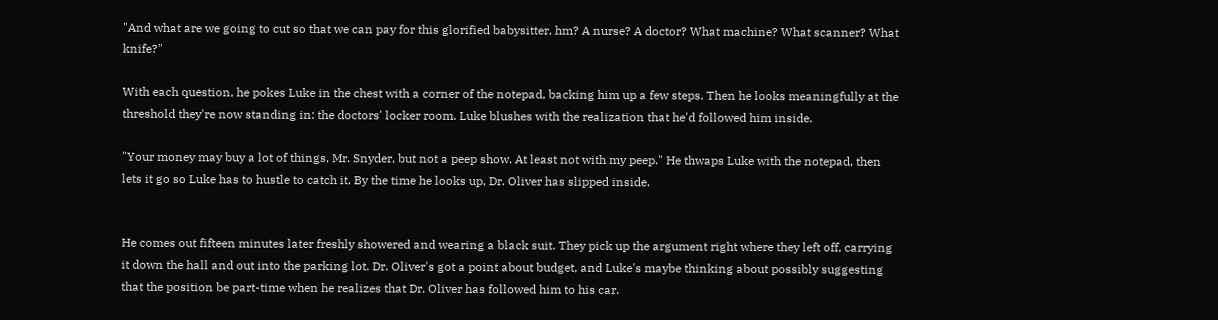"And what are we going to cut so that we can pay for this glorified babysitter, hm? A nurse? A doctor? What machine? What scanner? What knife?"

With each question, he pokes Luke in the chest with a corner of the notepad, backing him up a few steps. Then he looks meaningfully at the threshold they're now standing in: the doctors' locker room. Luke blushes with the realization that he'd followed him inside.

"Your money may buy a lot of things, Mr. Snyder, but not a peep show. At least not with my peep." He thwaps Luke with the notepad, then lets it go so Luke has to hustle to catch it. By the time he looks up, Dr. Oliver has slipped inside.


He comes out fifteen minutes later freshly showered and wearing a black suit. They pick up the argument right where they left off, carrying it down the hall and out into the parking lot. Dr. Oliver's got a point about budget, and Luke's maybe thinking about possibly suggesting that the position be part-time when he realizes that Dr. Oliver has followed him to his car.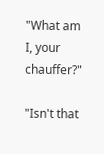"What am I, your chauffer?"

"Isn't that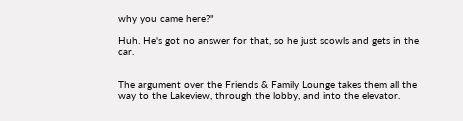why you came here?"

Huh. He's got no answer for that, so he just scowls and gets in the car.


The argument over the Friends & Family Lounge takes them all the way to the Lakeview, through the lobby, and into the elevator.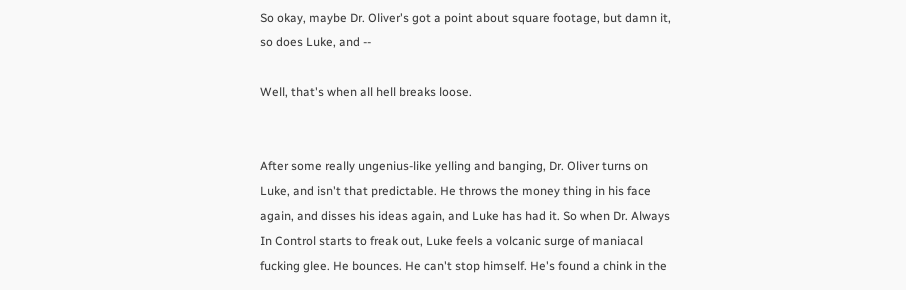So okay, maybe Dr. Oliver's got a point about square footage, but damn it, so does Luke, and --

Well, that's when all hell breaks loose.


After some really ungenius-like yelling and banging, Dr. Oliver turns on Luke, and isn't that predictable. He throws the money thing in his face again, and disses his ideas again, and Luke has had it. So when Dr. Always In Control starts to freak out, Luke feels a volcanic surge of maniacal fucking glee. He bounces. He can't stop himself. He's found a chink in the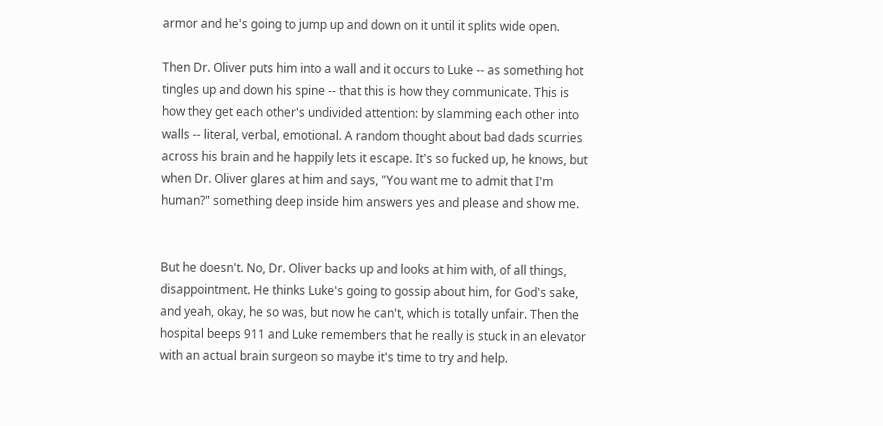armor and he's going to jump up and down on it until it splits wide open.

Then Dr. Oliver puts him into a wall and it occurs to Luke -- as something hot tingles up and down his spine -- that this is how they communicate. This is how they get each other's undivided attention: by slamming each other into walls -- literal, verbal, emotional. A random thought about bad dads scurries across his brain and he happily lets it escape. It's so fucked up, he knows, but when Dr. Oliver glares at him and says, "You want me to admit that I'm human?" something deep inside him answers yes and please and show me.


But he doesn't. No, Dr. Oliver backs up and looks at him with, of all things, disappointment. He thinks Luke's going to gossip about him, for God's sake, and yeah, okay, he so was, but now he can't, which is totally unfair. Then the hospital beeps 911 and Luke remembers that he really is stuck in an elevator with an actual brain surgeon so maybe it's time to try and help.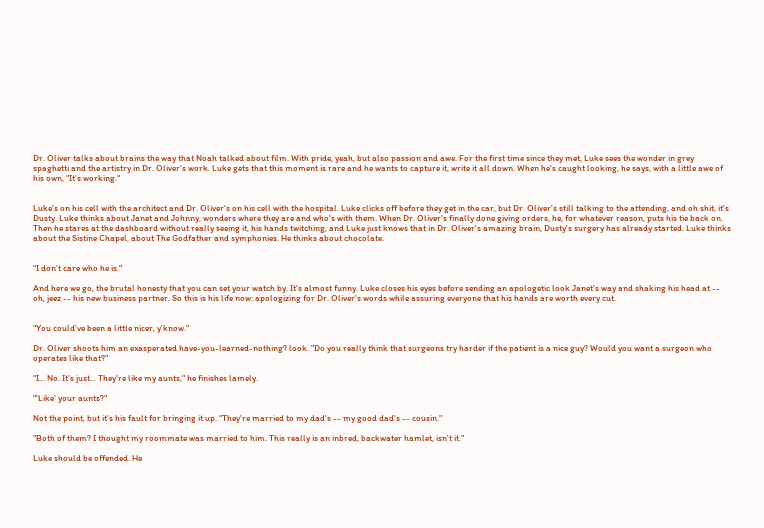Dr. Oliver talks about brains the way that Noah talked about film. With pride, yeah, but also passion and awe. For the first time since they met, Luke sees the wonder in grey spaghetti and the artistry in Dr. Oliver's work. Luke gets that this moment is rare and he wants to capture it, write it all down. When he's caught looking, he says, with a little awe of his own, "It's working."


Luke's on his cell with the architect and Dr. Oliver's on his cell with the hospital. Luke clicks off before they get in the car, but Dr. Oliver's still talking to the attending, and oh shit, it's Dusty. Luke thinks about Janet and Johnny, wonders where they are and who's with them. When Dr. Oliver's finally done giving orders, he, for whatever reason, puts his tie back on. Then he stares at the dashboard without really seeing it, his hands twitching, and Luke just knows that in Dr. Oliver's amazing brain, Dusty's surgery has already started. Luke thinks about the Sistine Chapel, about The Godfather and symphonies. He thinks about chocolate.


"I don't care who he is."

And here we go, the brutal honesty that you can set your watch by. It's almost funny. Luke closes his eyes before sending an apologetic look Janet's way and shaking his head at -- oh, jeez -- his new business partner. So this is his life now: apologizing for Dr. Oliver's words while assuring everyone that his hands are worth every cut.


"You could've been a little nicer, y'know."

Dr. Oliver shoots him an exasperated have-you-learned-nothing? look. "Do you really think that surgeons try harder if the patient is a nice guy? Would you want a surgeon who operates like that?"

"I... No. It's just... They're like my aunts," he finishes lamely.

"'Like' your aunts?"

Not the point, but it's his fault for bringing it up. "They're married to my dad's -- my good dad's -- cousin."

"Both of them? I thought my roommate was married to him. This really is an inbred, backwater hamlet, isn't it."

Luke should be offended. He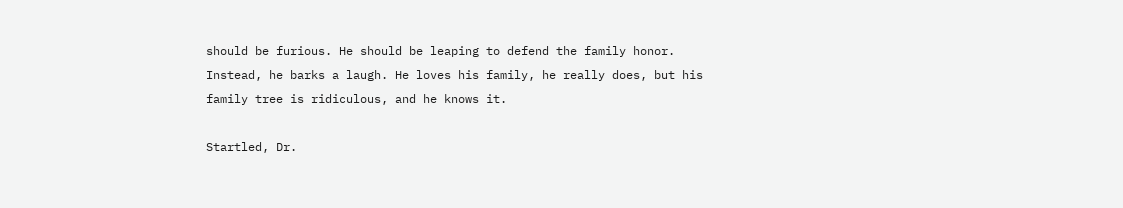should be furious. He should be leaping to defend the family honor. Instead, he barks a laugh. He loves his family, he really does, but his family tree is ridiculous, and he knows it.

Startled, Dr.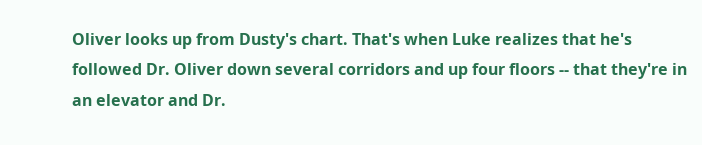Oliver looks up from Dusty's chart. That's when Luke realizes that he's followed Dr. Oliver down several corridors and up four floors -- that they're in an elevator and Dr.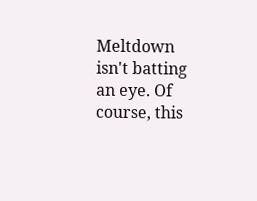Meltdown isn't batting an eye. Of course, this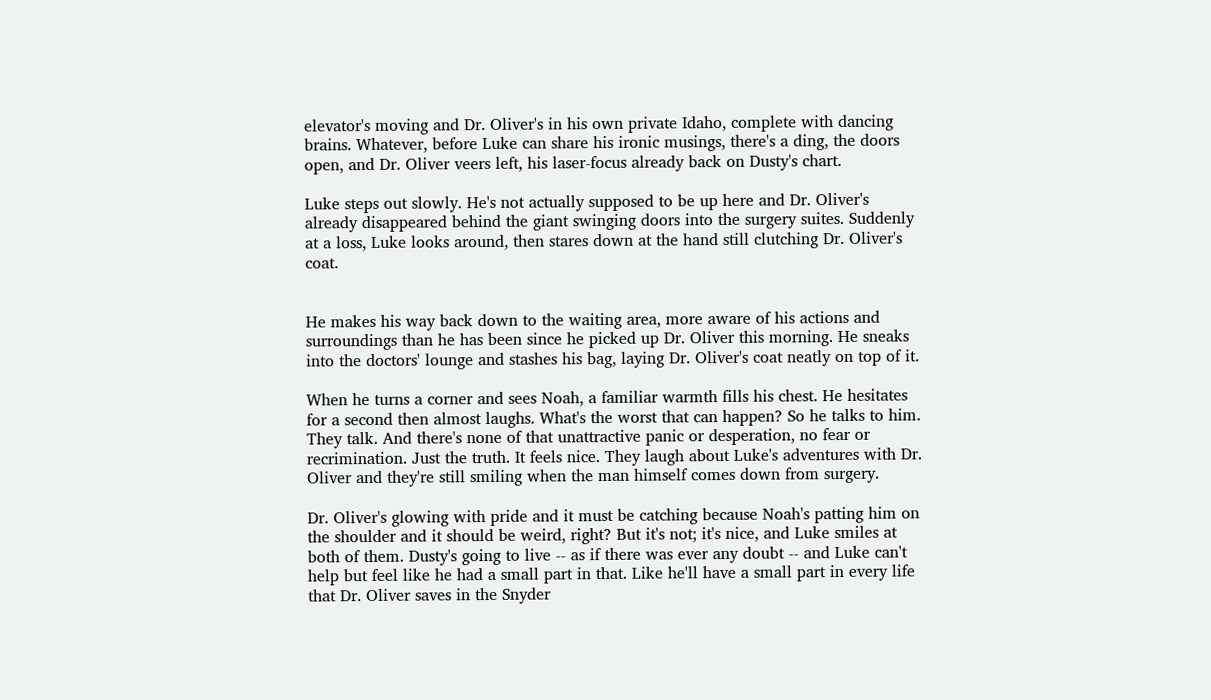elevator's moving and Dr. Oliver's in his own private Idaho, complete with dancing brains. Whatever, before Luke can share his ironic musings, there's a ding, the doors open, and Dr. Oliver veers left, his laser-focus already back on Dusty's chart.

Luke steps out slowly. He's not actually supposed to be up here and Dr. Oliver's already disappeared behind the giant swinging doors into the surgery suites. Suddenly at a loss, Luke looks around, then stares down at the hand still clutching Dr. Oliver's coat.


He makes his way back down to the waiting area, more aware of his actions and surroundings than he has been since he picked up Dr. Oliver this morning. He sneaks into the doctors' lounge and stashes his bag, laying Dr. Oliver's coat neatly on top of it.

When he turns a corner and sees Noah, a familiar warmth fills his chest. He hesitates for a second then almost laughs. What's the worst that can happen? So he talks to him. They talk. And there's none of that unattractive panic or desperation, no fear or recrimination. Just the truth. It feels nice. They laugh about Luke's adventures with Dr. Oliver and they're still smiling when the man himself comes down from surgery.

Dr. Oliver's glowing with pride and it must be catching because Noah's patting him on the shoulder and it should be weird, right? But it's not; it's nice, and Luke smiles at both of them. Dusty's going to live -- as if there was ever any doubt -- and Luke can't help but feel like he had a small part in that. Like he'll have a small part in every life that Dr. Oliver saves in the Snyder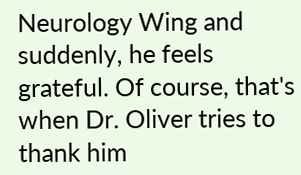Neurology Wing and suddenly, he feels grateful. Of course, that's when Dr. Oliver tries to thank him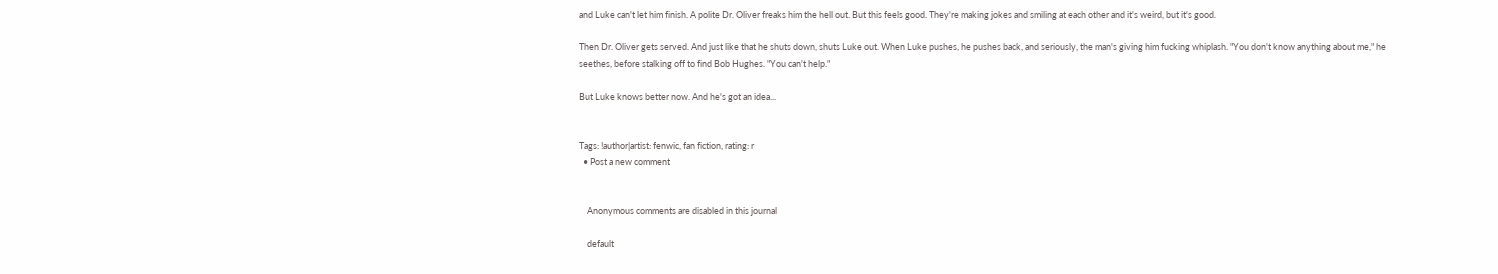and Luke can't let him finish. A polite Dr. Oliver freaks him the hell out. But this feels good. They're making jokes and smiling at each other and it's weird, but it's good.

Then Dr. Oliver gets served. And just like that he shuts down, shuts Luke out. When Luke pushes, he pushes back, and seriously, the man's giving him fucking whiplash. "You don't know anything about me," he seethes, before stalking off to find Bob Hughes. "You can't help."

But Luke knows better now. And he's got an idea...


Tags: !author|artist: fenwic, fan fiction, rating: r
  • Post a new comment


    Anonymous comments are disabled in this journal

    default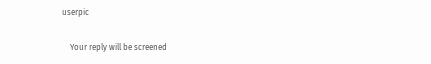userpic

    Your reply will be screened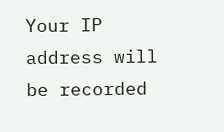Your IP address will be recorded